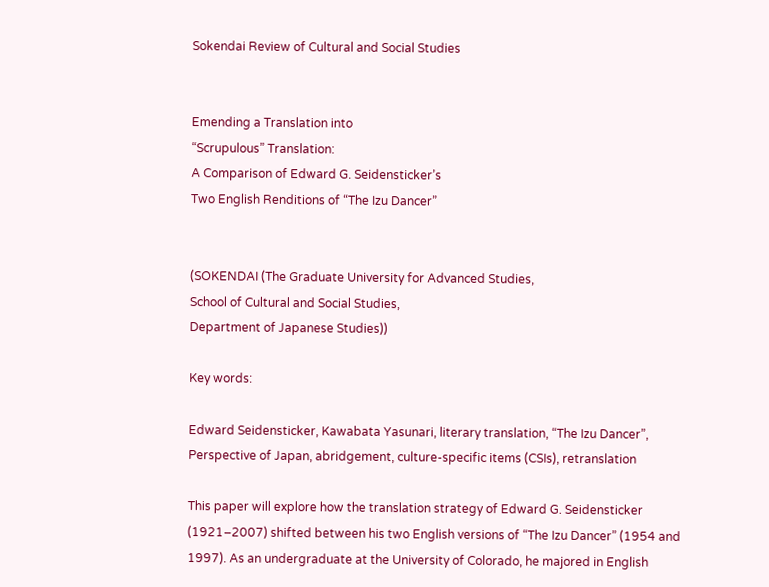Sokendai Review of Cultural and Social Studies


Emending a Translation into
“Scrupulous” Translation:
A Comparison of Edward G. Seidensticker’s
Two English Renditions of “The Izu Dancer”


(SOKENDAI (The Graduate University for Advanced Studies,
School of Cultural and Social Studies,
Department of Japanese Studies))

Key words:

Edward Seidensticker, Kawabata Yasunari, literary translation, “The Izu Dancer”, Perspective of Japan, abridgement, culture-specific items (CSIs), retranslation

This paper will explore how the translation strategy of Edward G. Seidensticker (1921–2007) shifted between his two English versions of “The Izu Dancer” (1954 and 1997). As an undergraduate at the University of Colorado, he majored in English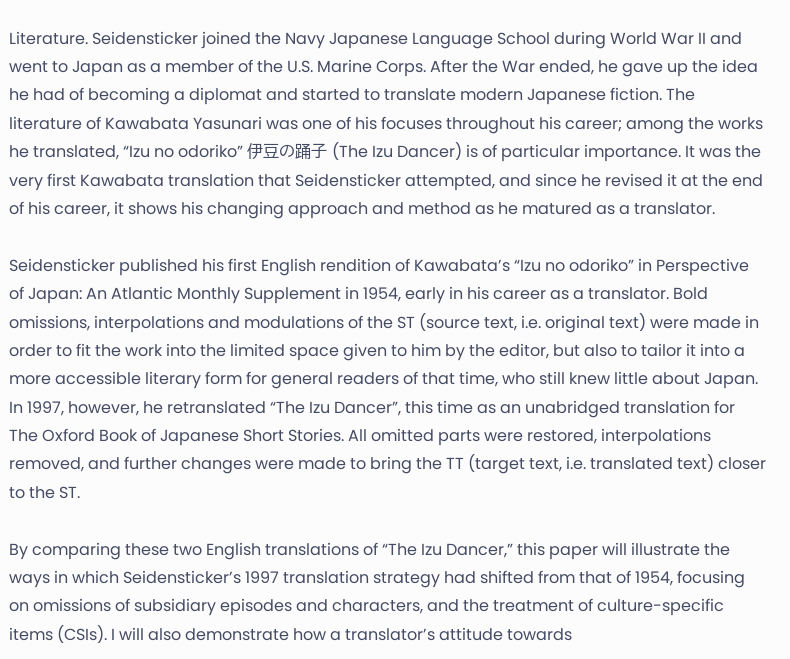Literature. Seidensticker joined the Navy Japanese Language School during World War II and went to Japan as a member of the U.S. Marine Corps. After the War ended, he gave up the idea he had of becoming a diplomat and started to translate modern Japanese fiction. The literature of Kawabata Yasunari was one of his focuses throughout his career; among the works he translated, “Izu no odoriko” 伊豆の踊子 (The Izu Dancer) is of particular importance. It was the very first Kawabata translation that Seidensticker attempted, and since he revised it at the end of his career, it shows his changing approach and method as he matured as a translator.

Seidensticker published his first English rendition of Kawabata’s “Izu no odoriko” in Perspective of Japan: An Atlantic Monthly Supplement in 1954, early in his career as a translator. Bold omissions, interpolations and modulations of the ST (source text, i.e. original text) were made in order to fit the work into the limited space given to him by the editor, but also to tailor it into a more accessible literary form for general readers of that time, who still knew little about Japan. In 1997, however, he retranslated “The Izu Dancer”, this time as an unabridged translation for The Oxford Book of Japanese Short Stories. All omitted parts were restored, interpolations removed, and further changes were made to bring the TT (target text, i.e. translated text) closer to the ST.

By comparing these two English translations of “The Izu Dancer,” this paper will illustrate the ways in which Seidensticker’s 1997 translation strategy had shifted from that of 1954, focusing on omissions of subsidiary episodes and characters, and the treatment of culture-specific items (CSIs). I will also demonstrate how a translator’s attitude towards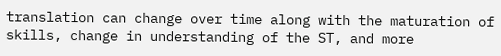translation can change over time along with the maturation of skills, change in understanding of the ST, and more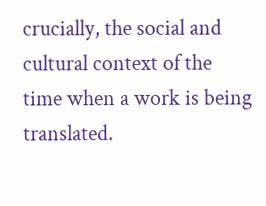crucially, the social and cultural context of the time when a work is being translated.